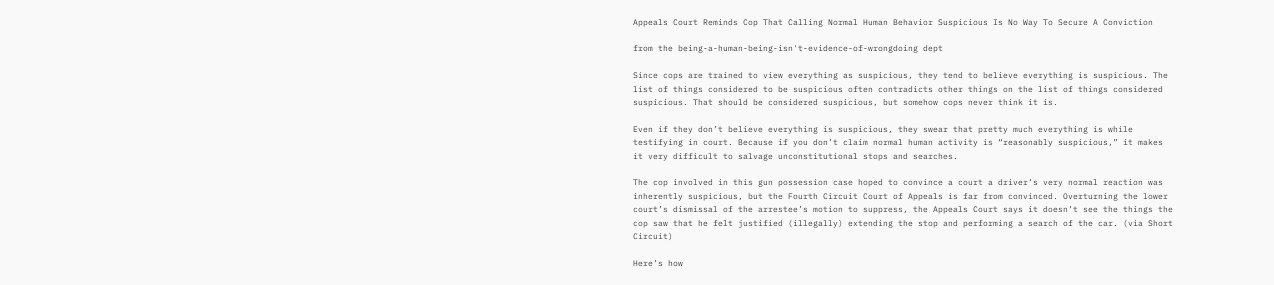Appeals Court Reminds Cop That Calling Normal Human Behavior Suspicious Is No Way To Secure A Conviction

from the being-a-human-being-isn't-evidence-of-wrongdoing dept

Since cops are trained to view everything as suspicious, they tend to believe everything is suspicious. The list of things considered to be suspicious often contradicts other things on the list of things considered suspicious. That should be considered suspicious, but somehow cops never think it is.

Even if they don’t believe everything is suspicious, they swear that pretty much everything is while testifying in court. Because if you don’t claim normal human activity is “reasonably suspicious,” it makes it very difficult to salvage unconstitutional stops and searches.

The cop involved in this gun possession case hoped to convince a court a driver’s very normal reaction was inherently suspicious, but the Fourth Circuit Court of Appeals is far from convinced. Overturning the lower court’s dismissal of the arrestee’s motion to suppress, the Appeals Court says it doesn’t see the things the cop saw that he felt justified (illegally) extending the stop and performing a search of the car. (via Short Circuit)

Here’s how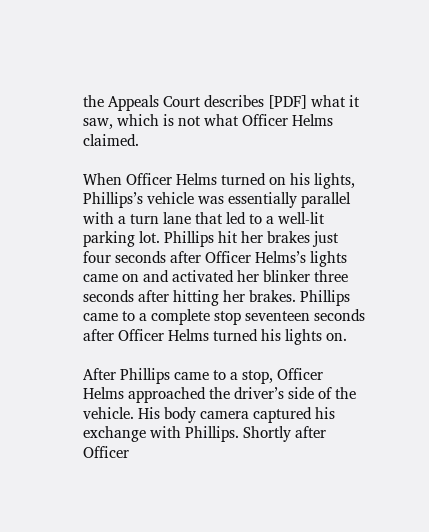the Appeals Court describes [PDF] what it saw, which is not what Officer Helms claimed.

When Officer Helms turned on his lights, Phillips’s vehicle was essentially parallel with a turn lane that led to a well-lit parking lot. Phillips hit her brakes just four seconds after Officer Helms’s lights came on and activated her blinker three seconds after hitting her brakes. Phillips came to a complete stop seventeen seconds after Officer Helms turned his lights on.

After Phillips came to a stop, Officer Helms approached the driver’s side of the vehicle. His body camera captured his exchange with Phillips. Shortly after Officer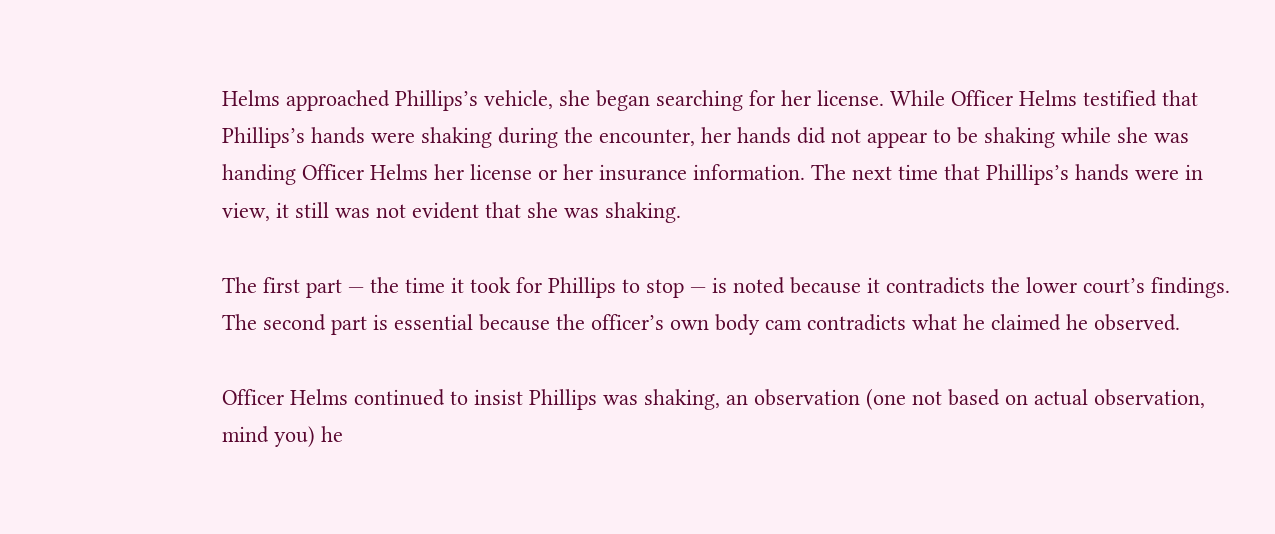Helms approached Phillips’s vehicle, she began searching for her license. While Officer Helms testified that Phillips’s hands were shaking during the encounter, her hands did not appear to be shaking while she was handing Officer Helms her license or her insurance information. The next time that Phillips’s hands were in view, it still was not evident that she was shaking.

The first part — the time it took for Phillips to stop — is noted because it contradicts the lower court’s findings. The second part is essential because the officer’s own body cam contradicts what he claimed he observed.

Officer Helms continued to insist Phillips was shaking, an observation (one not based on actual observation, mind you) he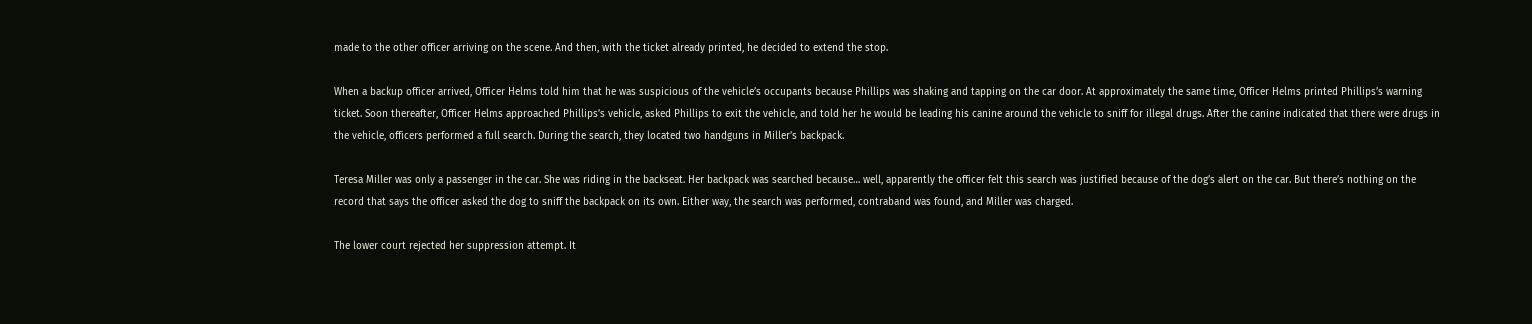made to the other officer arriving on the scene. And then, with the ticket already printed, he decided to extend the stop.

When a backup officer arrived, Officer Helms told him that he was suspicious of the vehicle’s occupants because Phillips was shaking and tapping on the car door. At approximately the same time, Officer Helms printed Phillips’s warning ticket. Soon thereafter, Officer Helms approached Phillips’s vehicle, asked Phillips to exit the vehicle, and told her he would be leading his canine around the vehicle to sniff for illegal drugs. After the canine indicated that there were drugs in the vehicle, officers performed a full search. During the search, they located two handguns in Miller’s backpack.

Teresa Miller was only a passenger in the car. She was riding in the backseat. Her backpack was searched because… well, apparently the officer felt this search was justified because of the dog’s alert on the car. But there’s nothing on the record that says the officer asked the dog to sniff the backpack on its own. Either way, the search was performed, contraband was found, and Miller was charged.

The lower court rejected her suppression attempt. It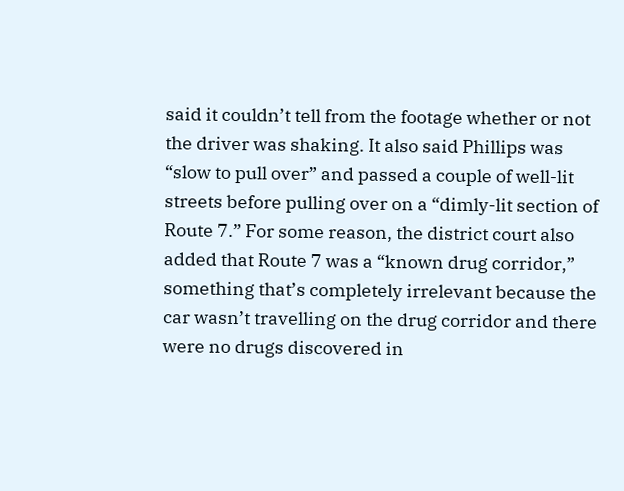said it couldn’t tell from the footage whether or not the driver was shaking. It also said Phillips was “slow to pull over” and passed a couple of well-lit streets before pulling over on a “dimly-lit section of Route 7.” For some reason, the district court also added that Route 7 was a “known drug corridor,” something that’s completely irrelevant because the car wasn’t travelling on the drug corridor and there were no drugs discovered in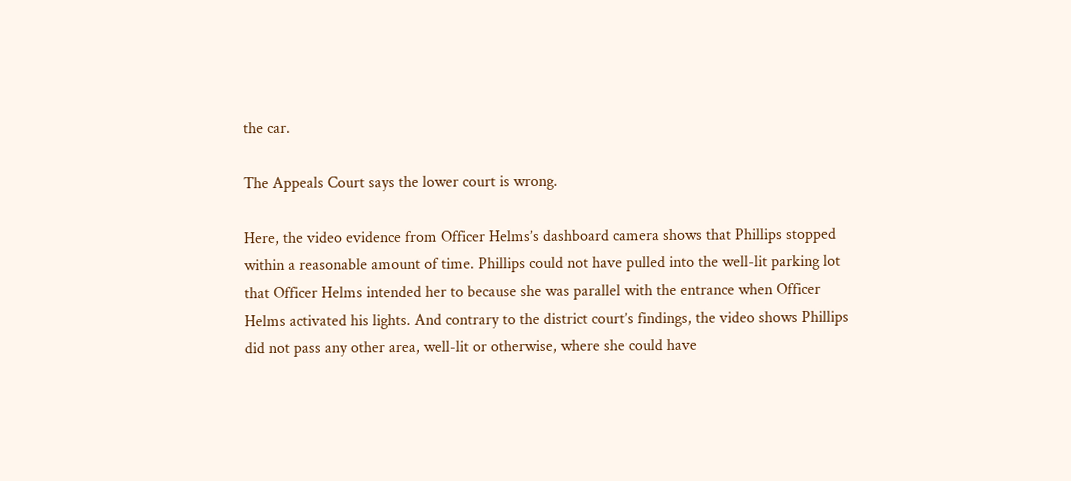the car.

The Appeals Court says the lower court is wrong.

Here, the video evidence from Officer Helms’s dashboard camera shows that Phillips stopped within a reasonable amount of time. Phillips could not have pulled into the well-lit parking lot that Officer Helms intended her to because she was parallel with the entrance when Officer Helms activated his lights. And contrary to the district court’s findings, the video shows Phillips did not pass any other area, well-lit or otherwise, where she could have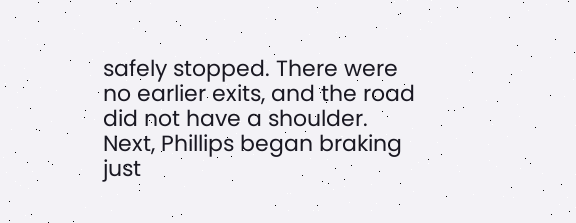safely stopped. There were no earlier exits, and the road did not have a shoulder. Next, Phillips began braking just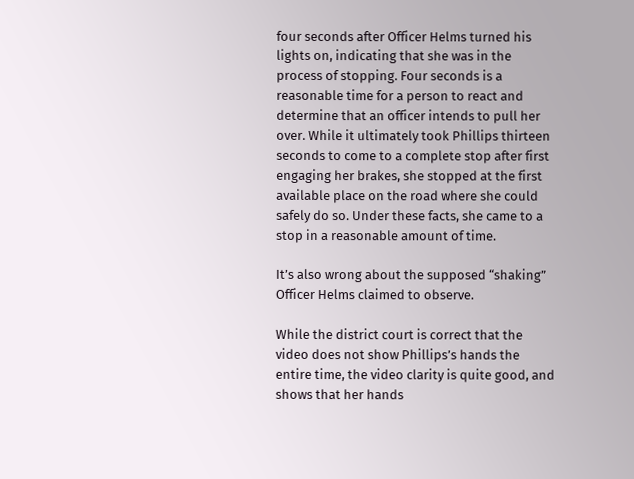four seconds after Officer Helms turned his lights on, indicating that she was in the process of stopping. Four seconds is a reasonable time for a person to react and determine that an officer intends to pull her over. While it ultimately took Phillips thirteen seconds to come to a complete stop after first engaging her brakes, she stopped at the first available place on the road where she could safely do so. Under these facts, she came to a stop in a reasonable amount of time.

It’s also wrong about the supposed “shaking” Officer Helms claimed to observe.

While the district court is correct that the video does not show Phillips’s hands the entire time, the video clarity is quite good, and shows that her hands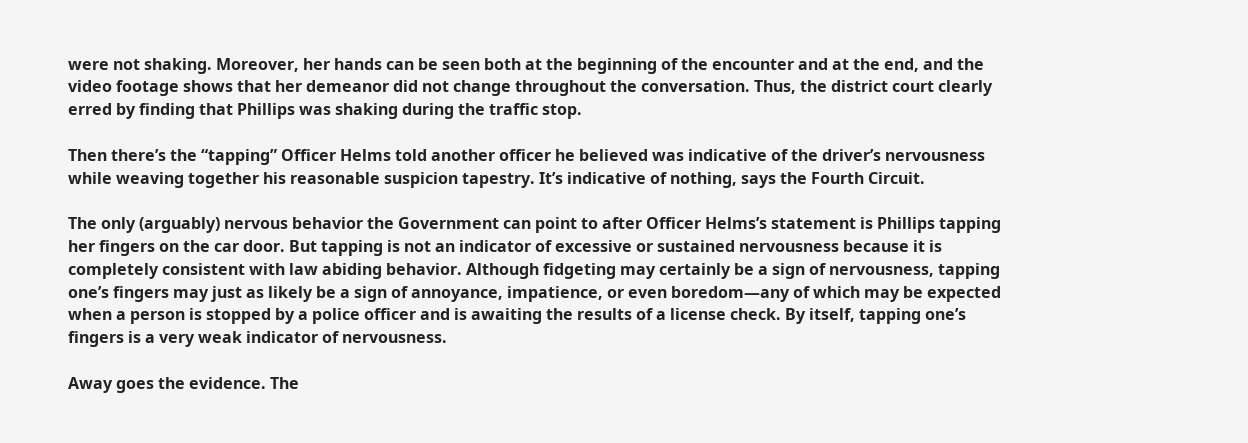were not shaking. Moreover, her hands can be seen both at the beginning of the encounter and at the end, and the video footage shows that her demeanor did not change throughout the conversation. Thus, the district court clearly erred by finding that Phillips was shaking during the traffic stop.

Then there’s the “tapping” Officer Helms told another officer he believed was indicative of the driver’s nervousness while weaving together his reasonable suspicion tapestry. It’s indicative of nothing, says the Fourth Circuit.

The only (arguably) nervous behavior the Government can point to after Officer Helms’s statement is Phillips tapping her fingers on the car door. But tapping is not an indicator of excessive or sustained nervousness because it is completely consistent with law abiding behavior. Although fidgeting may certainly be a sign of nervousness, tapping one’s fingers may just as likely be a sign of annoyance, impatience, or even boredom—any of which may be expected when a person is stopped by a police officer and is awaiting the results of a license check. By itself, tapping one’s fingers is a very weak indicator of nervousness.

Away goes the evidence. The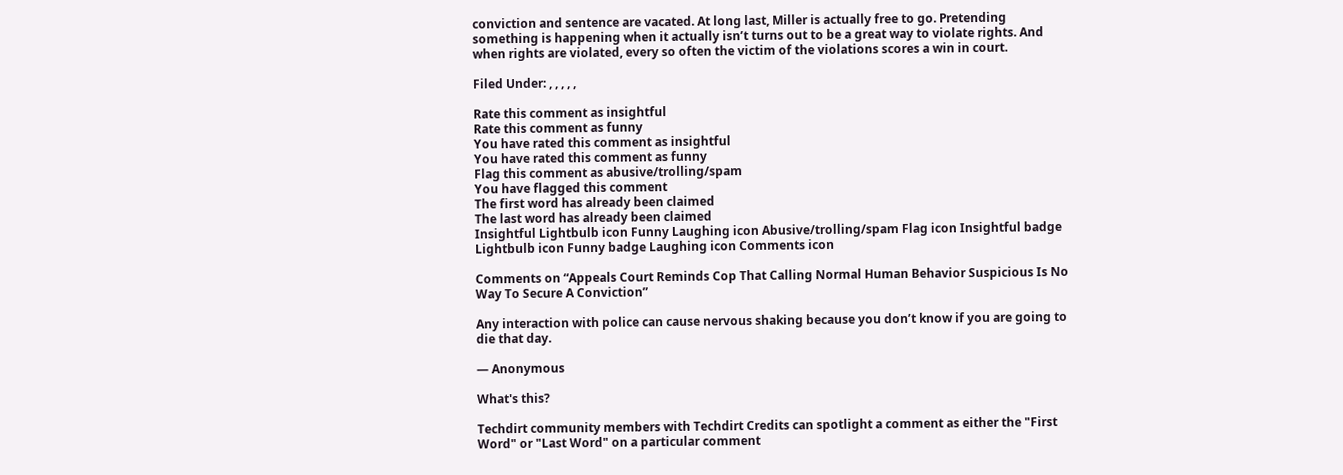conviction and sentence are vacated. At long last, Miller is actually free to go. Pretending something is happening when it actually isn’t turns out to be a great way to violate rights. And when rights are violated, every so often the victim of the violations scores a win in court.

Filed Under: , , , , ,

Rate this comment as insightful
Rate this comment as funny
You have rated this comment as insightful
You have rated this comment as funny
Flag this comment as abusive/trolling/spam
You have flagged this comment
The first word has already been claimed
The last word has already been claimed
Insightful Lightbulb icon Funny Laughing icon Abusive/trolling/spam Flag icon Insightful badge Lightbulb icon Funny badge Laughing icon Comments icon

Comments on “Appeals Court Reminds Cop That Calling Normal Human Behavior Suspicious Is No Way To Secure A Conviction”

Any interaction with police can cause nervous shaking because you don’t know if you are going to die that day.

— Anonymous

What's this?

Techdirt community members with Techdirt Credits can spotlight a comment as either the "First Word" or "Last Word" on a particular comment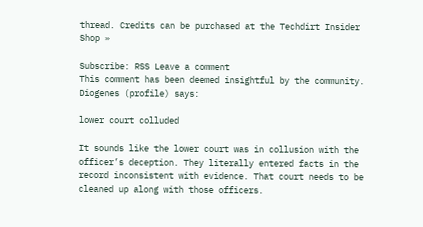thread. Credits can be purchased at the Techdirt Insider Shop »

Subscribe: RSS Leave a comment
This comment has been deemed insightful by the community.
Diogenes (profile) says:

lower court colluded

It sounds like the lower court was in collusion with the officer’s deception. They literally entered facts in the record inconsistent with evidence. That court needs to be cleaned up along with those officers.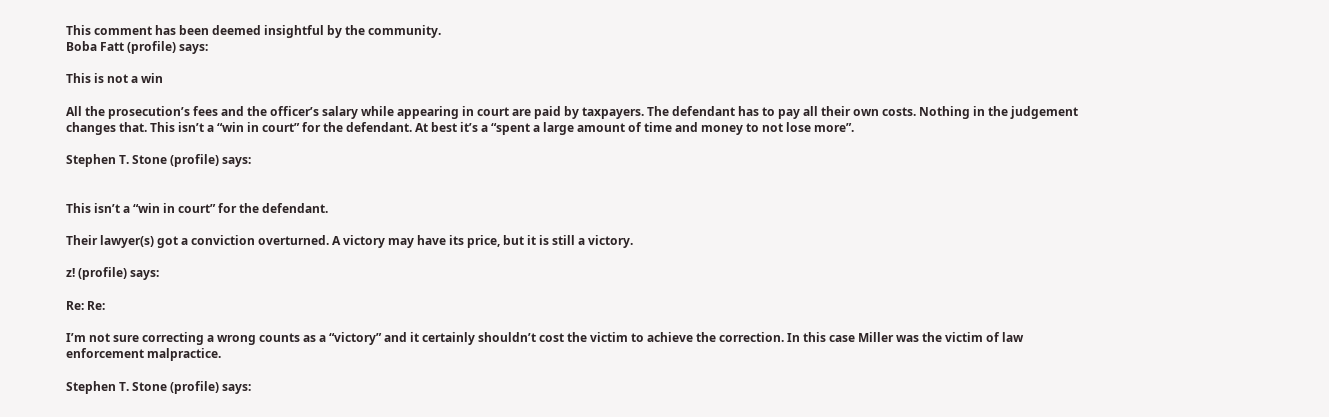This comment has been deemed insightful by the community.
Boba Fatt (profile) says:

This is not a win

All the prosecution’s fees and the officer’s salary while appearing in court are paid by taxpayers. The defendant has to pay all their own costs. Nothing in the judgement changes that. This isn’t a “win in court” for the defendant. At best it’s a “spent a large amount of time and money to not lose more”.

Stephen T. Stone (profile) says:


This isn’t a “win in court” for the defendant.

Their lawyer(s) got a conviction overturned. A victory may have its price, but it is still a victory.

z! (profile) says:

Re: Re:

I’m not sure correcting a wrong counts as a “victory” and it certainly shouldn’t cost the victim to achieve the correction. In this case Miller was the victim of law enforcement malpractice.

Stephen T. Stone (profile) says: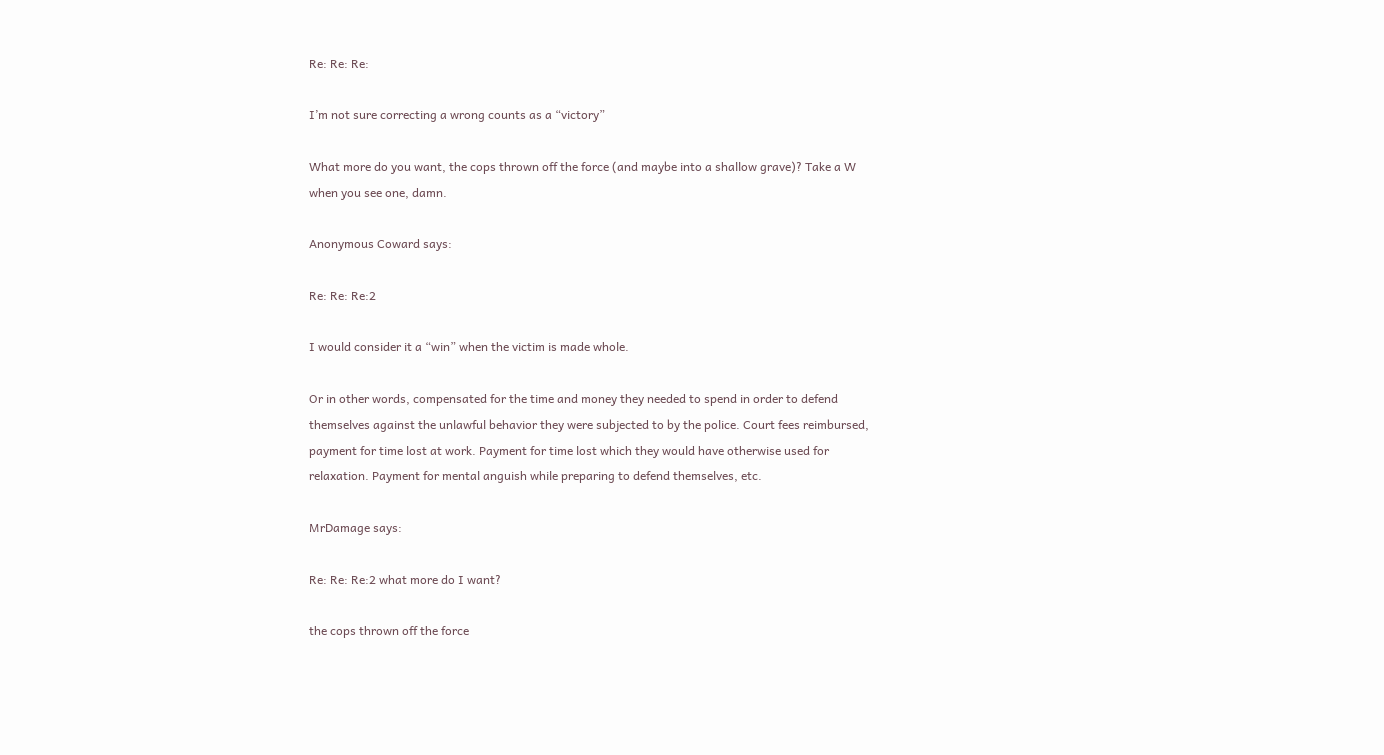Re: Re: Re:

I’m not sure correcting a wrong counts as a “victory”

What more do you want, the cops thrown off the force (and maybe into a shallow grave)? Take a W when you see one, damn.

Anonymous Coward says:

Re: Re: Re:2

I would consider it a “win” when the victim is made whole.

Or in other words, compensated for the time and money they needed to spend in order to defend themselves against the unlawful behavior they were subjected to by the police. Court fees reimbursed, payment for time lost at work. Payment for time lost which they would have otherwise used for relaxation. Payment for mental anguish while preparing to defend themselves, etc.

MrDamage says:

Re: Re: Re:2 what more do I want?

the cops thrown off the force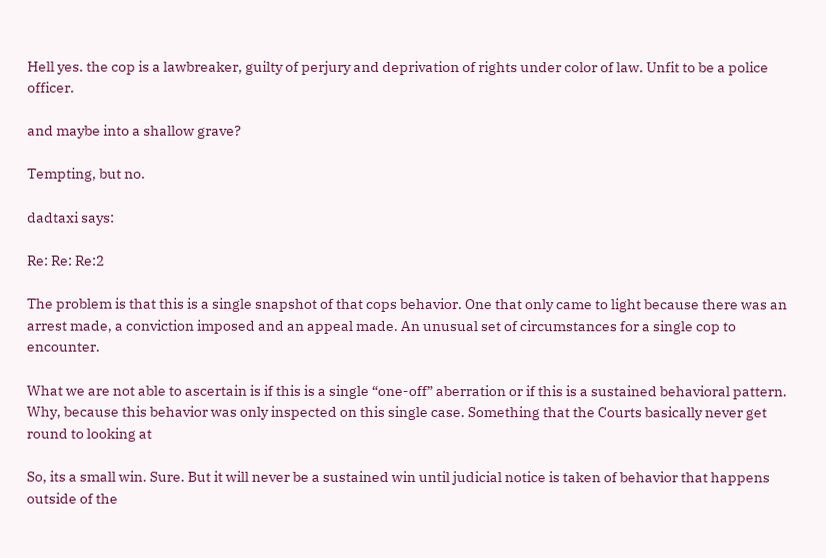Hell yes. the cop is a lawbreaker, guilty of perjury and deprivation of rights under color of law. Unfit to be a police officer.

and maybe into a shallow grave?

Tempting, but no.

dadtaxi says:

Re: Re: Re:2

The problem is that this is a single snapshot of that cops behavior. One that only came to light because there was an arrest made, a conviction imposed and an appeal made. An unusual set of circumstances for a single cop to encounter.

What we are not able to ascertain is if this is a single “one-off” aberration or if this is a sustained behavioral pattern. Why, because this behavior was only inspected on this single case. Something that the Courts basically never get round to looking at

So, its a small win. Sure. But it will never be a sustained win until judicial notice is taken of behavior that happens outside of the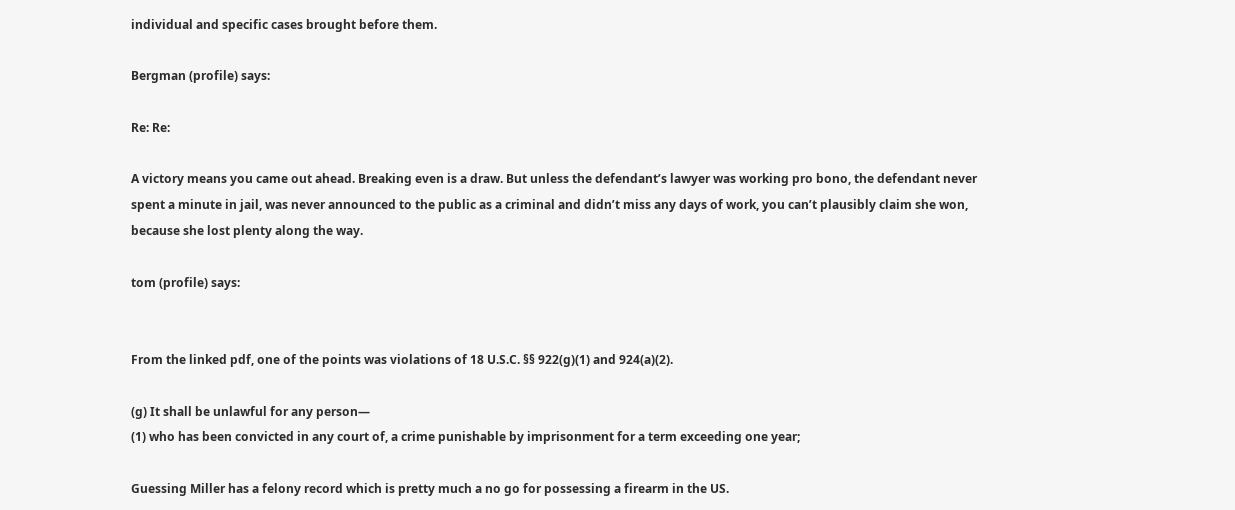individual and specific cases brought before them.

Bergman (profile) says:

Re: Re:

A victory means you came out ahead. Breaking even is a draw. But unless the defendant’s lawyer was working pro bono, the defendant never spent a minute in jail, was never announced to the public as a criminal and didn’t miss any days of work, you can’t plausibly claim she won, because she lost plenty along the way.

tom (profile) says:


From the linked pdf, one of the points was violations of 18 U.S.C. §§ 922(g)(1) and 924(a)(2).

(g) It shall be unlawful for any person—
(1) who has been convicted in any court of, a crime punishable by imprisonment for a term exceeding one year;

Guessing Miller has a felony record which is pretty much a no go for possessing a firearm in the US.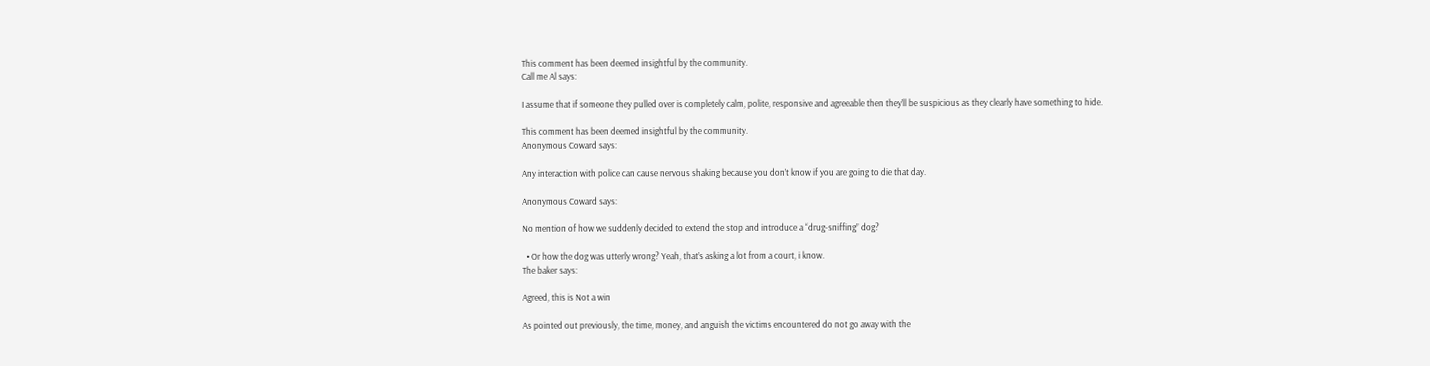This comment has been deemed insightful by the community.
Call me Al says:

I assume that if someone they pulled over is completely calm, polite, responsive and agreeable then they’ll be suspicious as they clearly have something to hide.

This comment has been deemed insightful by the community.
Anonymous Coward says:

Any interaction with police can cause nervous shaking because you don’t know if you are going to die that day.

Anonymous Coward says:

No mention of how we suddenly decided to extend the stop and introduce a “drug-sniffing” dog?

  • Or how the dog was utterly wrong? Yeah, that’s asking a lot from a court, i know.
The baker says:

Agreed, this is Not a win

As pointed out previously, the time, money, and anguish the victims encountered do not go away with the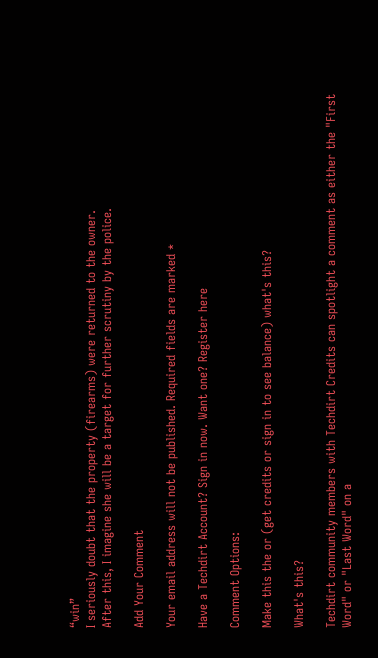“win”
I seriously doubt that the property (firearms) were returned to the owner.
After this, I imagine she will be a target for further scrutiny by the police.

Add Your Comment

Your email address will not be published. Required fields are marked *

Have a Techdirt Account? Sign in now. Want one? Register here

Comment Options:

Make this the or (get credits or sign in to see balance) what's this?

What's this?

Techdirt community members with Techdirt Credits can spotlight a comment as either the "First Word" or "Last Word" on a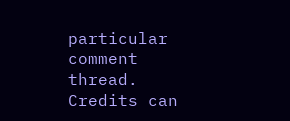particular comment thread. Credits can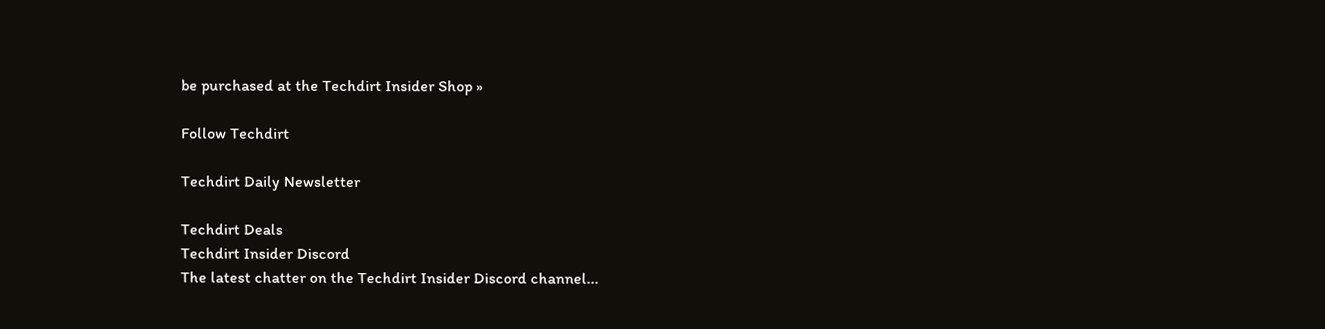be purchased at the Techdirt Insider Shop »

Follow Techdirt

Techdirt Daily Newsletter

Techdirt Deals
Techdirt Insider Discord
The latest chatter on the Techdirt Insider Discord channel...